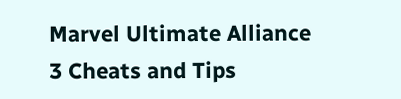Marvel Ultimate Alliance 3 Cheats and Tips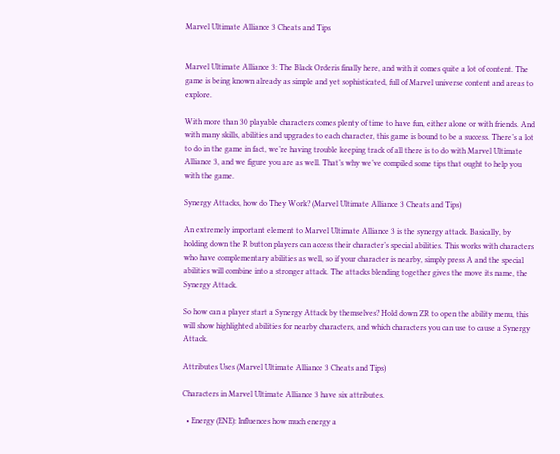Marvel Ultimate Alliance 3 Cheats and Tips


Marvel Ultimate Alliance 3: The Black Orderis finally here, and with it comes quite a lot of content. The game is being known already as simple and yet sophisticated, full of Marvel universe content and areas to explore.

With more than 30 playable characters comes plenty of time to have fun, either alone or with friends. And with many skills, abilities and upgrades to each character, this game is bound to be a success. There’s a lot to do in the game in fact, we’re having trouble keeping track of all there is to do with Marvel Ultimate Alliance 3, and we figure you are as well. That’s why we’ve compiled some tips that ought to help you with the game.

Synergy Attacks, how do They Work? (Marvel Ultimate Alliance 3 Cheats and Tips)

An extremely important element to Marvel Ultimate Alliance 3 is the synergy attack. Basically, by holding down the R button players can access their character’s special abilities. This works with characters who have complementary abilities as well, so if your character is nearby, simply press A and the special abilities will combine into a stronger attack. The attacks blending together gives the move its name, the Synergy Attack.

So how can a player start a Synergy Attack by themselves? Hold down ZR to open the ability menu, this will show highlighted abilities for nearby characters, and which characters you can use to cause a Synergy Attack.

Attributes Uses (Marvel Ultimate Alliance 3 Cheats and Tips)

Characters in Marvel Ultimate Alliance 3 have six attributes.

  • Energy (ENE): Influences how much energy a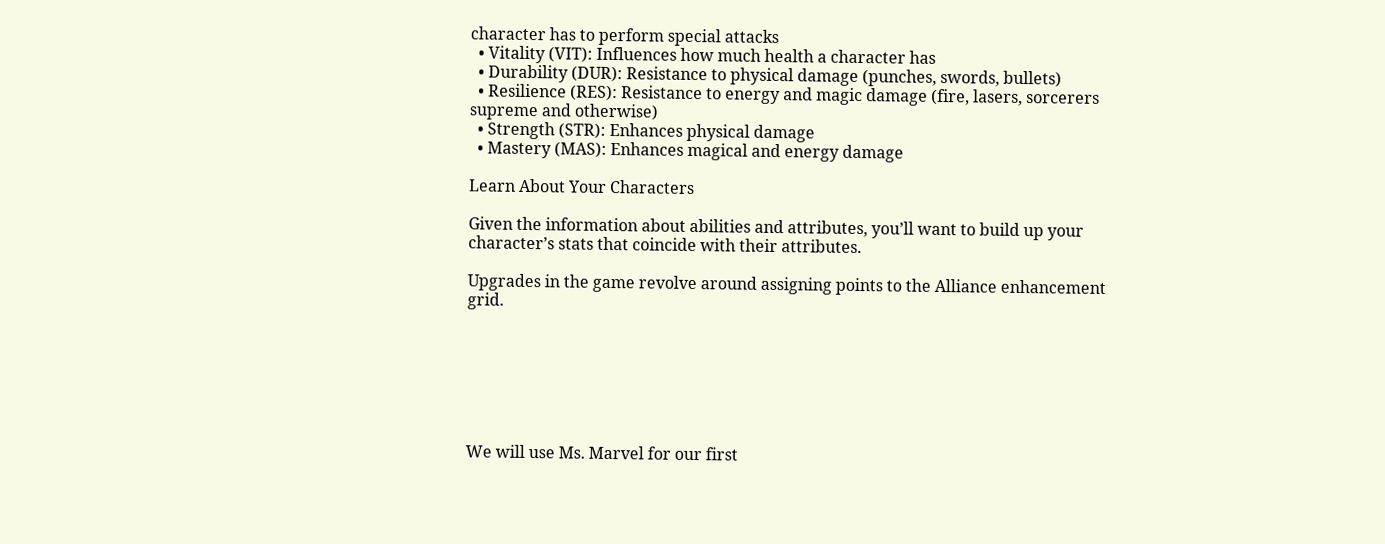character has to perform special attacks
  • Vitality (VIT): Influences how much health a character has
  • Durability (DUR): Resistance to physical damage (punches, swords, bullets)
  • Resilience (RES): Resistance to energy and magic damage (fire, lasers, sorcerers supreme and otherwise)
  • Strength (STR): Enhances physical damage
  • Mastery (MAS): Enhances magical and energy damage

Learn About Your Characters

Given the information about abilities and attributes, you’ll want to build up your character’s stats that coincide with their attributes.

Upgrades in the game revolve around assigning points to the Alliance enhancement grid.







We will use Ms. Marvel for our first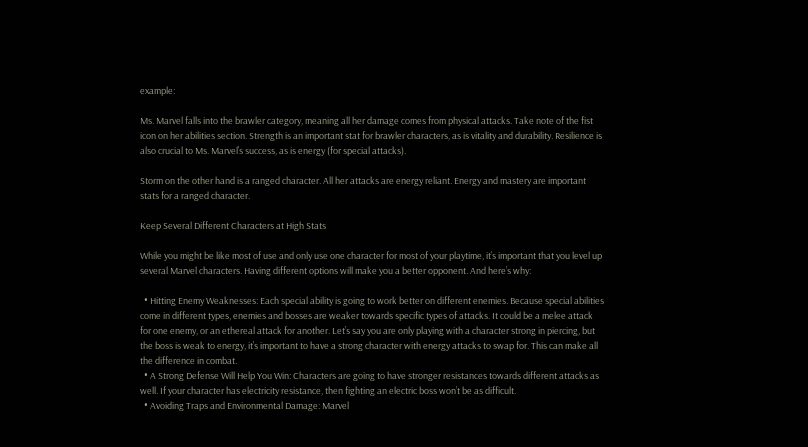example:

Ms. Marvel falls into the brawler category, meaning all her damage comes from physical attacks. Take note of the fist icon on her abilities section. Strength is an important stat for brawler characters, as is vitality and durability. Resilience is also crucial to Ms. Marvel’s success, as is energy (for special attacks).

Storm on the other hand is a ranged character. All her attacks are energy reliant. Energy and mastery are important stats for a ranged character.

Keep Several Different Characters at High Stats

While you might be like most of use and only use one character for most of your playtime, it’s important that you level up several Marvel characters. Having different options will make you a better opponent. And here’s why:

  • Hitting Enemy Weaknesses: Each special ability is going to work better on different enemies. Because special abilities come in different types, enemies and bosses are weaker towards specific types of attacks. It could be a melee attack for one enemy, or an ethereal attack for another. Let’s say you are only playing with a character strong in piercing, but the boss is weak to energy, it’s important to have a strong character with energy attacks to swap for. This can make all the difference in combat.
  • A Strong Defense Will Help You Win: Characters are going to have stronger resistances towards different attacks as well. If your character has electricity resistance, then fighting an electric boss won’t be as difficult.
  • Avoiding Traps and Environmental Damage: Marvel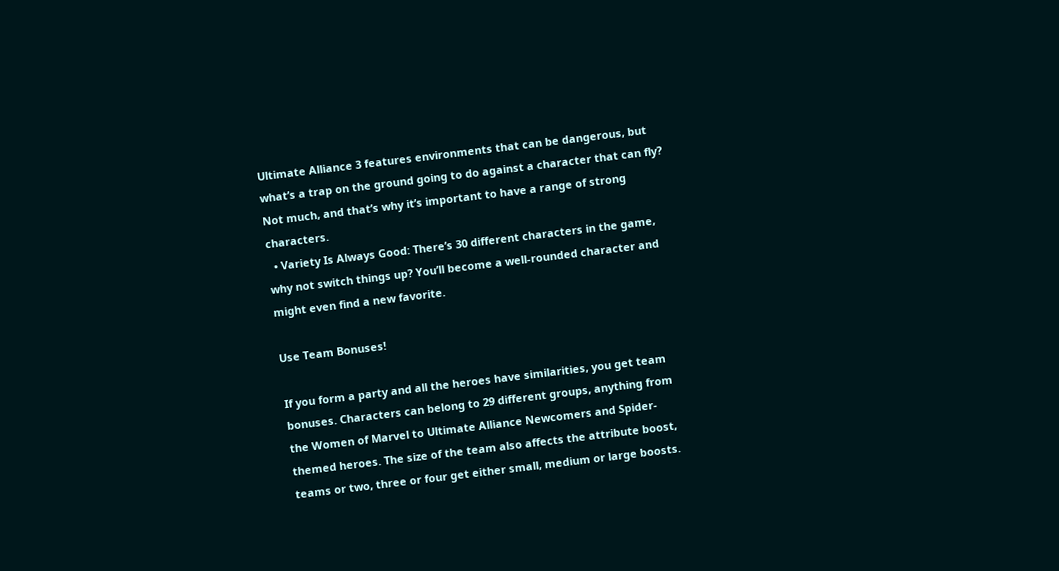Ultimate Alliance 3 features environments that can be dangerous, but what’s a trap on the ground going to do against a character that can fly? Not much, and that’s why it’s important to have a range of strong characters.
  • Variety Is Always Good: There’s 30 different characters in the game, why not switch things up? You’ll become a well-rounded character and might even find a new favorite.

Use Team Bonuses!

If you form a party and all the heroes have similarities, you get team bonuses. Characters can belong to 29 different groups, anything from the Women of Marvel to Ultimate Alliance Newcomers and Spider-themed heroes. The size of the team also affects the attribute boost, teams or two, three or four get either small, medium or large boosts.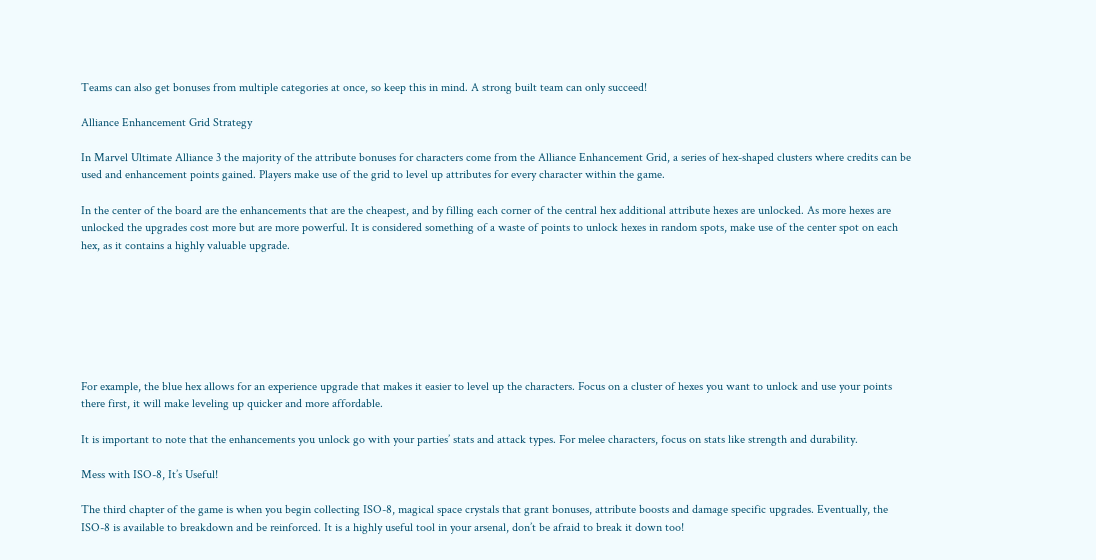Teams can also get bonuses from multiple categories at once, so keep this in mind. A strong built team can only succeed!

Alliance Enhancement Grid Strategy

In Marvel Ultimate Alliance 3 the majority of the attribute bonuses for characters come from the Alliance Enhancement Grid, a series of hex-shaped clusters where credits can be used and enhancement points gained. Players make use of the grid to level up attributes for every character within the game.

In the center of the board are the enhancements that are the cheapest, and by filling each corner of the central hex additional attribute hexes are unlocked. As more hexes are unlocked the upgrades cost more but are more powerful. It is considered something of a waste of points to unlock hexes in random spots, make use of the center spot on each hex, as it contains a highly valuable upgrade.







For example, the blue hex allows for an experience upgrade that makes it easier to level up the characters. Focus on a cluster of hexes you want to unlock and use your points there first, it will make leveling up quicker and more affordable.

It is important to note that the enhancements you unlock go with your parties’ stats and attack types. For melee characters, focus on stats like strength and durability.

Mess with ISO-8, It’s Useful!

The third chapter of the game is when you begin collecting ISO-8, magical space crystals that grant bonuses, attribute boosts and damage specific upgrades. Eventually, the ISO-8 is available to breakdown and be reinforced. It is a highly useful tool in your arsenal, don’t be afraid to break it down too!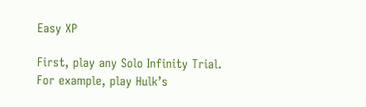Easy XP

First, play any Solo Infinity Trial. For example, play Hulk’s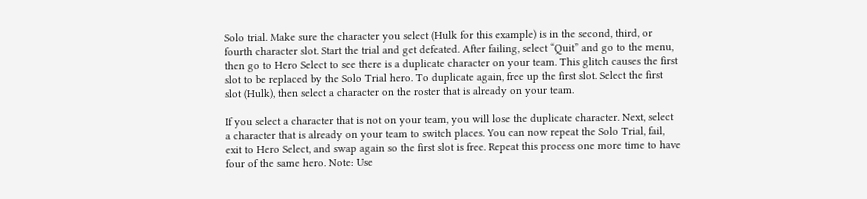Solo trial. Make sure the character you select (Hulk for this example) is in the second, third, or fourth character slot. Start the trial and get defeated. After failing, select “Quit” and go to the menu, then go to Hero Select to see there is a duplicate character on your team. This glitch causes the first slot to be replaced by the Solo Trial hero. To duplicate again, free up the first slot. Select the first slot (Hulk), then select a character on the roster that is already on your team.

If you select a character that is not on your team, you will lose the duplicate character. Next, select a character that is already on your team to switch places. You can now repeat the Solo Trial, fail, exit to Hero Select, and swap again so the first slot is free. Repeat this process one more time to have four of the same hero. Note: Use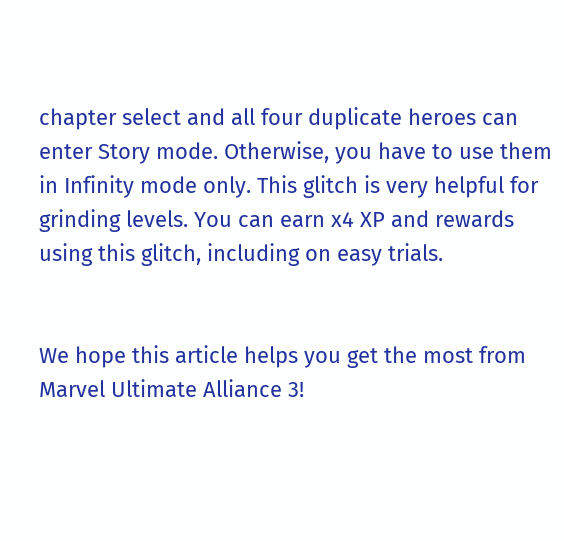chapter select and all four duplicate heroes can enter Story mode. Otherwise, you have to use them in Infinity mode only. This glitch is very helpful for grinding levels. You can earn x4 XP and rewards using this glitch, including on easy trials.


We hope this article helps you get the most from Marvel Ultimate Alliance 3!